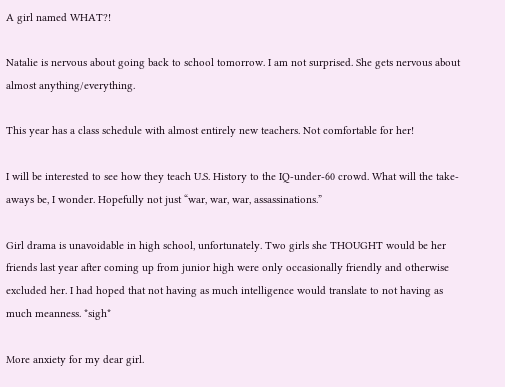A girl named WHAT?!

Natalie is nervous about going back to school tomorrow. I am not surprised. She gets nervous about almost anything/everything.

This year has a class schedule with almost entirely new teachers. Not comfortable for her!

I will be interested to see how they teach U.S. History to the IQ-under-60 crowd. What will the take-aways be, I wonder. Hopefully not just “war, war, war, assassinations.”

Girl drama is unavoidable in high school, unfortunately. Two girls she THOUGHT would be her friends last year after coming up from junior high were only occasionally friendly and otherwise excluded her. I had hoped that not having as much intelligence would translate to not having as much meanness. *sigh*

More anxiety for my dear girl.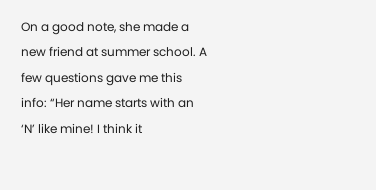On a good note, she made a new friend at summer school. A few questions gave me this info: “Her name starts with an ‘N’ like mine! I think it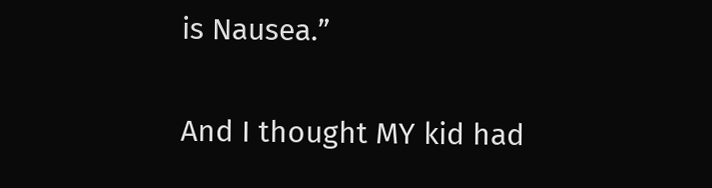is Nausea.”

And I thought MY kid had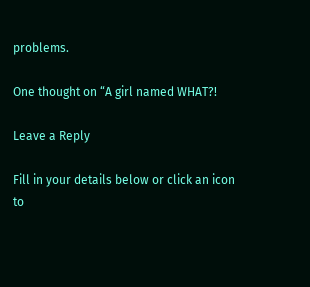problems.

One thought on “A girl named WHAT?!

Leave a Reply

Fill in your details below or click an icon to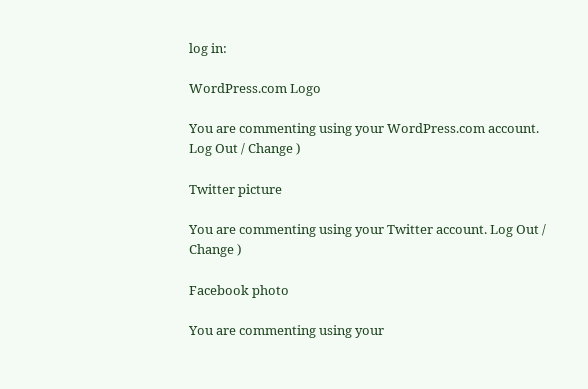log in:

WordPress.com Logo

You are commenting using your WordPress.com account. Log Out / Change )

Twitter picture

You are commenting using your Twitter account. Log Out / Change )

Facebook photo

You are commenting using your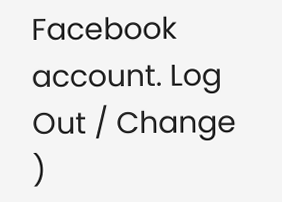Facebook account. Log Out / Change )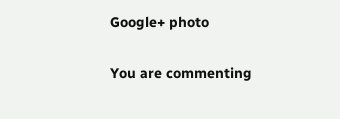Google+ photo

You are commenting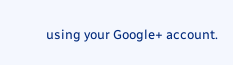using your Google+ account.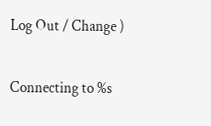Log Out / Change )

Connecting to %s